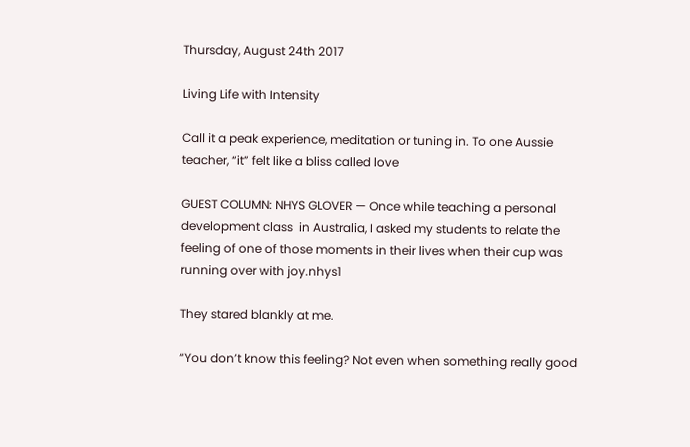Thursday, August 24th 2017

Living Life with Intensity

Call it a peak experience, meditation or tuning in. To one Aussie teacher, “it” felt like a bliss called love

GUEST COLUMN: NHYS GLOVER — Once while teaching a personal development class  in Australia, I asked my students to relate the feeling of one of those moments in their lives when their cup was running over with joy.nhys1

They stared blankly at me.

“You don’t know this feeling? Not even when something really good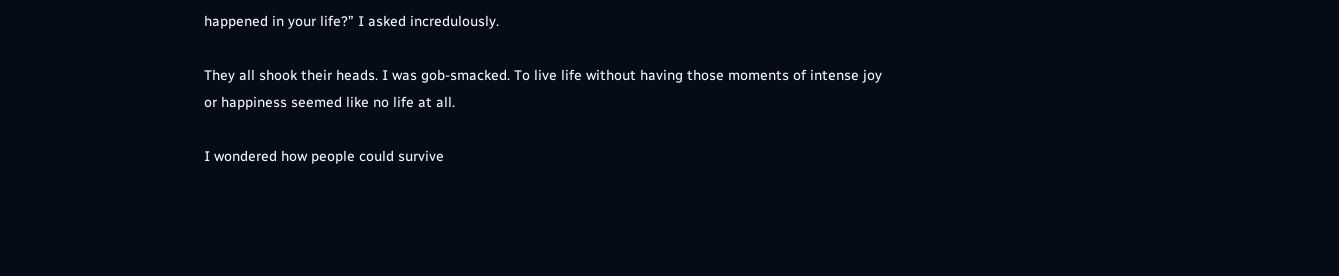happened in your life?” I asked incredulously.

They all shook their heads. I was gob-smacked. To live life without having those moments of intense joy or happiness seemed like no life at all.

I wondered how people could survive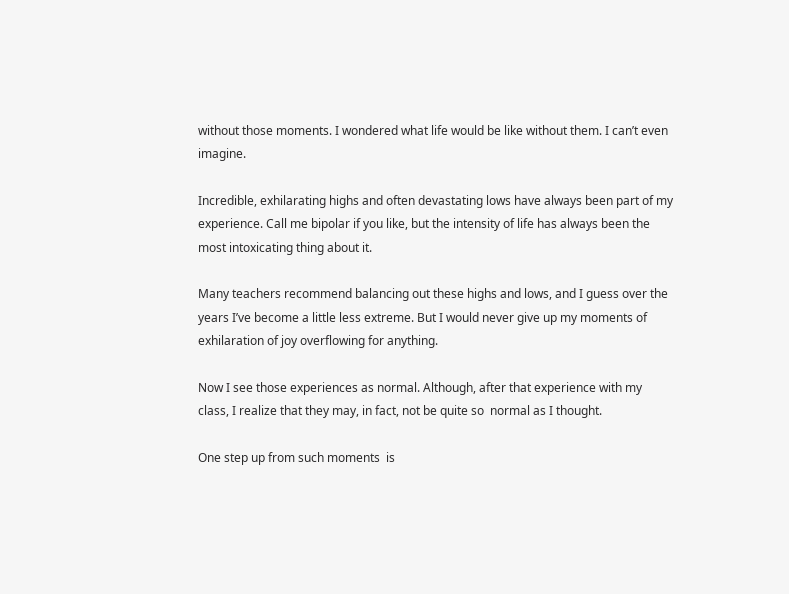without those moments. I wondered what life would be like without them. I can’t even imagine.

Incredible, exhilarating highs and often devastating lows have always been part of my experience. Call me bipolar if you like, but the intensity of life has always been the most intoxicating thing about it.

Many teachers recommend balancing out these highs and lows, and I guess over the years I’ve become a little less extreme. But I would never give up my moments of exhilaration of joy overflowing for anything.

Now I see those experiences as normal. Although, after that experience with my class, I realize that they may, in fact, not be quite so  normal as I thought.

One step up from such moments  is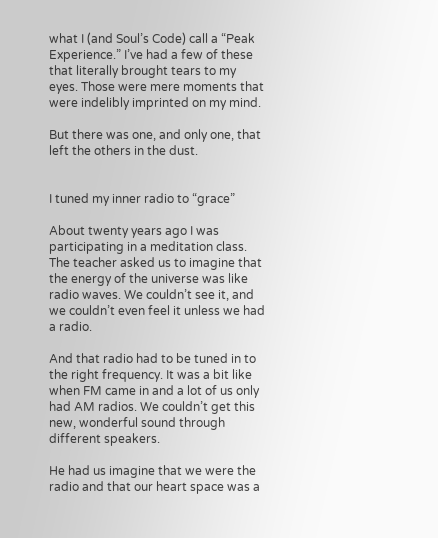what I (and Soul’s Code) call a “Peak Experience.” I’ve had a few of these that literally brought tears to my eyes. Those were mere moments that were indelibly imprinted on my mind.

But there was one, and only one, that left the others in the dust.


I tuned my inner radio to “grace”

About twenty years ago I was participating in a meditation class. The teacher asked us to imagine that the energy of the universe was like radio waves. We couldn’t see it, and we couldn’t even feel it unless we had a radio.

And that radio had to be tuned in to the right frequency. It was a bit like when FM came in and a lot of us only had AM radios. We couldn’t get this new, wonderful sound through different speakers.

He had us imagine that we were the radio and that our heart space was a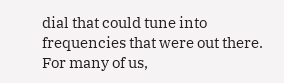dial that could tune into frequencies that were out there. For many of us,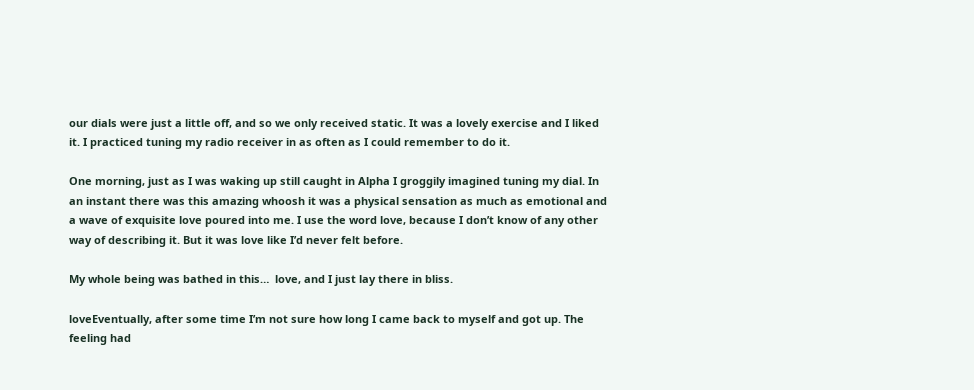our dials were just a little off, and so we only received static. It was a lovely exercise and I liked it. I practiced tuning my radio receiver in as often as I could remember to do it.

One morning, just as I was waking up still caught in Alpha I groggily imagined tuning my dial. In an instant there was this amazing whoosh it was a physical sensation as much as emotional and a wave of exquisite love poured into me. I use the word love, because I don’t know of any other way of describing it. But it was love like I’d never felt before.

My whole being was bathed in this…  love, and I just lay there in bliss.

loveEventually, after some time I’m not sure how long I came back to myself and got up. The feeling had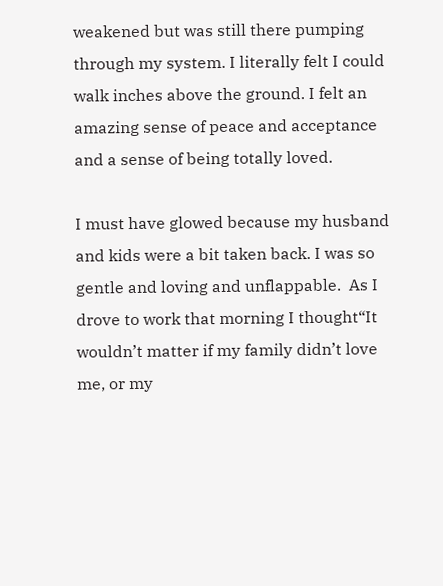weakened but was still there pumping through my system. I literally felt I could walk inches above the ground. I felt an amazing sense of peace and acceptance and a sense of being totally loved.

I must have glowed because my husband and kids were a bit taken back. I was so gentle and loving and unflappable.  As I drove to work that morning I thought“It wouldn’t matter if my family didn’t love me, or my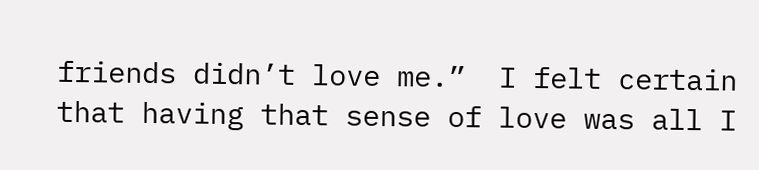friends didn’t love me.”  I felt certain that having that sense of love was all I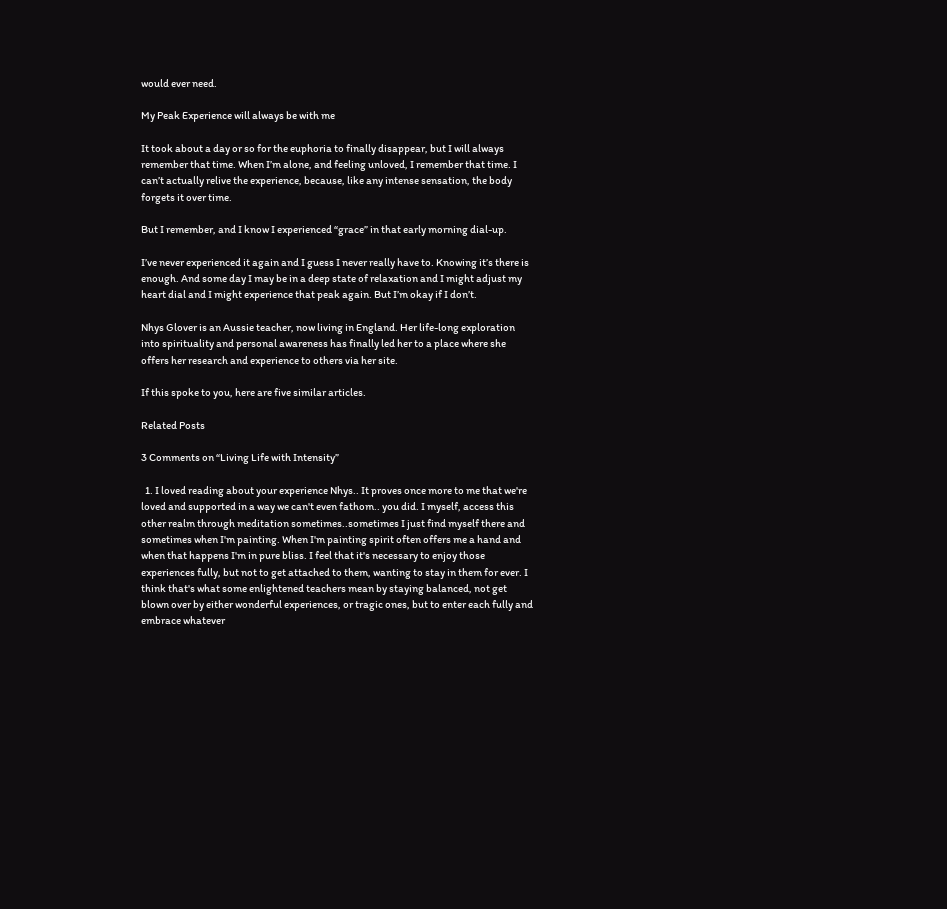would ever need.

My Peak Experience will always be with me

It took about a day or so for the euphoria to finally disappear, but I will always remember that time. When I’m alone, and feeling unloved, I remember that time. I can’t actually relive the experience, because, like any intense sensation, the body forgets it over time.

But I remember, and I know I experienced “grace” in that early morning dial-up.

I’ve never experienced it again and I guess I never really have to. Knowing it’s there is enough. And some day I may be in a deep state of relaxation and I might adjust my heart dial and I might experience that peak again. But I’m okay if I don’t.

Nhys Glover is an Aussie teacher, now living in England. Her life-long exploration into spirituality and personal awareness has finally led her to a place where she offers her research and experience to others via her site.

If this spoke to you, here are five similar articles.

Related Posts

3 Comments on “Living Life with Intensity”

  1. I loved reading about your experience Nhys.. It proves once more to me that we're loved and supported in a way we can't even fathom.. you did. I myself, access this other realm through meditation sometimes..sometimes I just find myself there and sometimes when I'm painting. When I'm painting spirit often offers me a hand and when that happens I'm in pure bliss. I feel that it's necessary to enjoy those experiences fully, but not to get attached to them, wanting to stay in them for ever. I think that's what some enlightened teachers mean by staying balanced, not get blown over by either wonderful experiences, or tragic ones, but to enter each fully and embrace whatever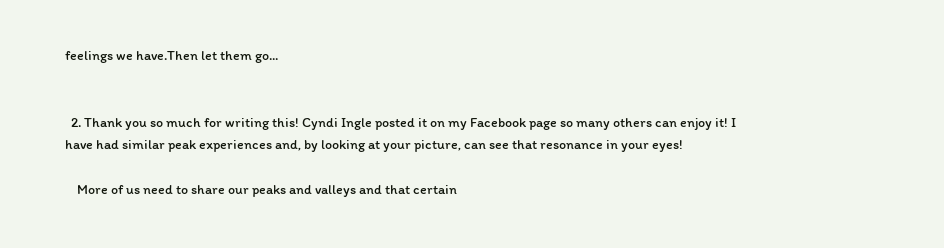feelings we have.Then let them go...


  2. Thank you so much for writing this! Cyndi Ingle posted it on my Facebook page so many others can enjoy it! I have had similar peak experiences and, by looking at your picture, can see that resonance in your eyes!

    More of us need to share our peaks and valleys and that certain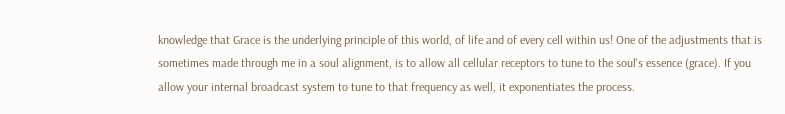knowledge that Grace is the underlying principle of this world, of life and of every cell within us! One of the adjustments that is sometimes made through me in a soul alignment, is to allow all cellular receptors to tune to the soul's essence (grace). If you allow your internal broadcast system to tune to that frequency as well, it exponentiates the process.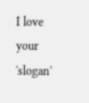I love your 'slogan'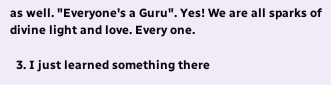as well. "Everyone's a Guru". Yes! We are all sparks of divine light and love. Every one.

  3. I just learned something there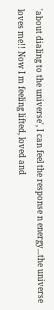'about dialing to the universe', I can feel the response n energy...the universe loves me!! Now I m feeling lifted, loved and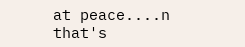at peace....n that's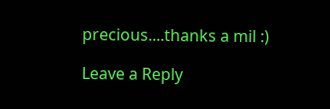precious....thanks a mil :)

Leave a Reply